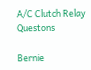A/C Clutch Relay Questons

Bernie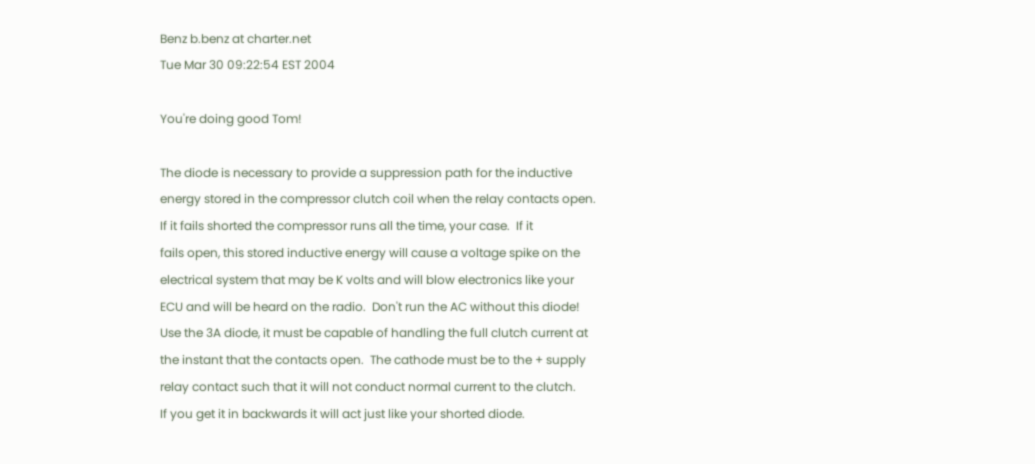Benz b.benz at charter.net
Tue Mar 30 09:22:54 EST 2004

You're doing good Tom!

The diode is necessary to provide a suppression path for the inductive
energy stored in the compressor clutch coil when the relay contacts open.
If it fails shorted the compressor runs all the time, your case.  If it
fails open, this stored inductive energy will cause a voltage spike on the
electrical system that may be K volts and will blow electronics like your
ECU and will be heard on the radio.  Don't run the AC without this diode!
Use the 3A diode, it must be capable of handling the full clutch current at
the instant that the contacts open.  The cathode must be to the + supply
relay contact such that it will not conduct normal current to the clutch.
If you get it in backwards it will act just like your shorted diode.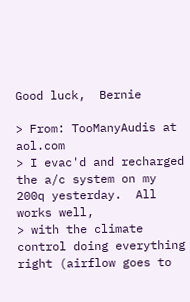Good luck,  Bernie

> From: TooManyAudis at aol.com
> I evac'd and recharged the a/c system on my 200q yesterday.  All works well,
> with the climate control doing everything right (airflow goes to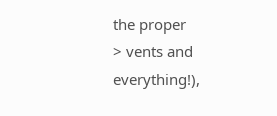the proper
> vents and everything!),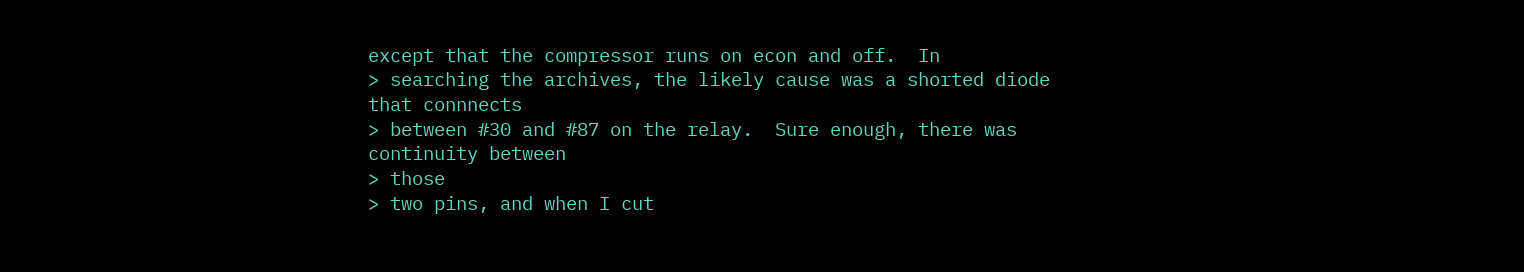except that the compressor runs on econ and off.  In
> searching the archives, the likely cause was a shorted diode that connnects
> between #30 and #87 on the relay.  Sure enough, there was continuity between
> those
> two pins, and when I cut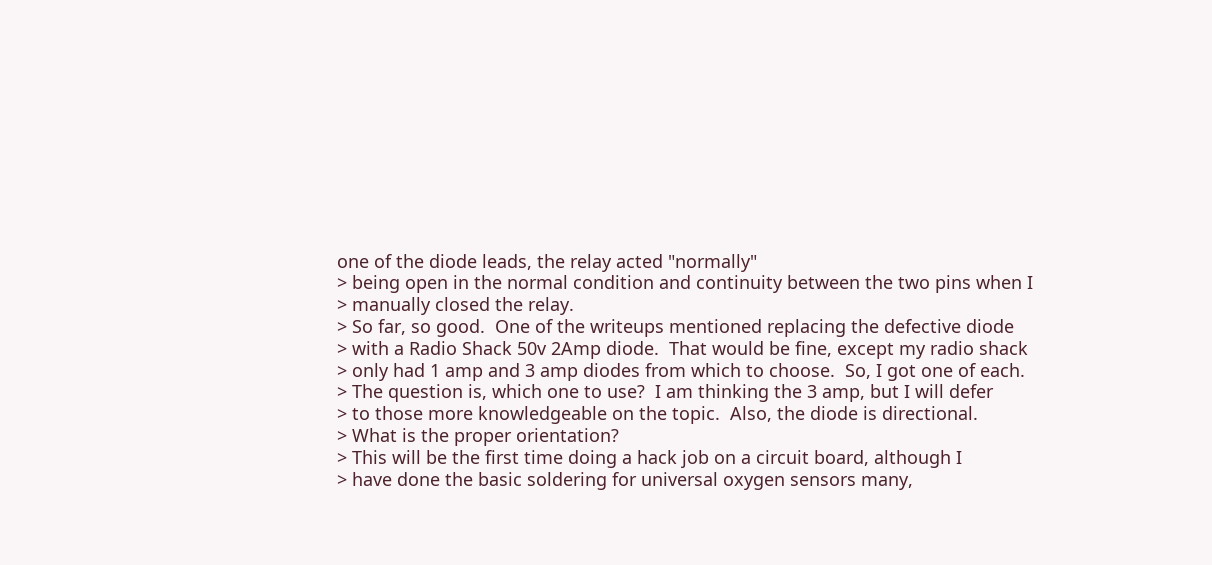one of the diode leads, the relay acted "normally"
> being open in the normal condition and continuity between the two pins when I
> manually closed the relay.
> So far, so good.  One of the writeups mentioned replacing the defective diode
> with a Radio Shack 50v 2Amp diode.  That would be fine, except my radio shack
> only had 1 amp and 3 amp diodes from which to choose.  So, I got one of each.
> The question is, which one to use?  I am thinking the 3 amp, but I will defer
> to those more knowledgeable on the topic.  Also, the diode is directional.
> What is the proper orientation?
> This will be the first time doing a hack job on a circuit board, although I
> have done the basic soldering for universal oxygen sensors many,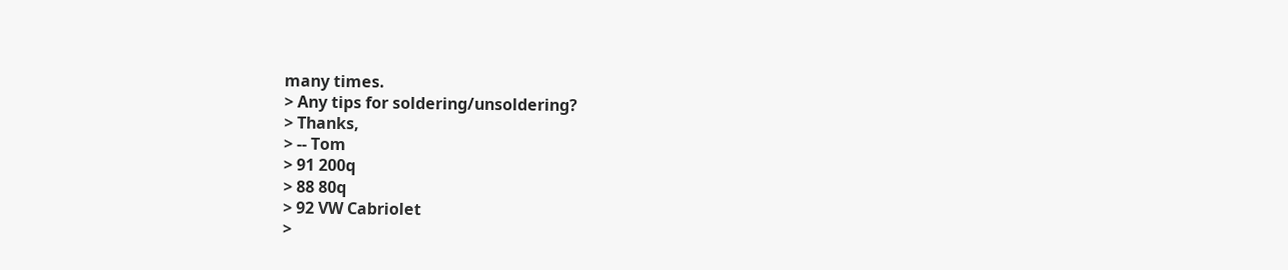many times.
> Any tips for soldering/unsoldering?
> Thanks,
> -- Tom
> 91 200q
> 88 80q
> 92 VW Cabriolet
>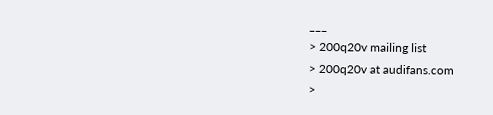___
> 200q20v mailing list
> 200q20v at audifans.com
>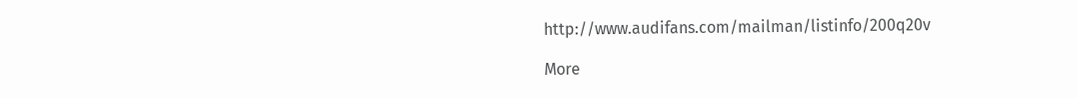http://www.audifans.com/mailman/listinfo/200q20v

More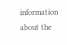information about the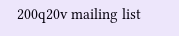200q20v mailing list